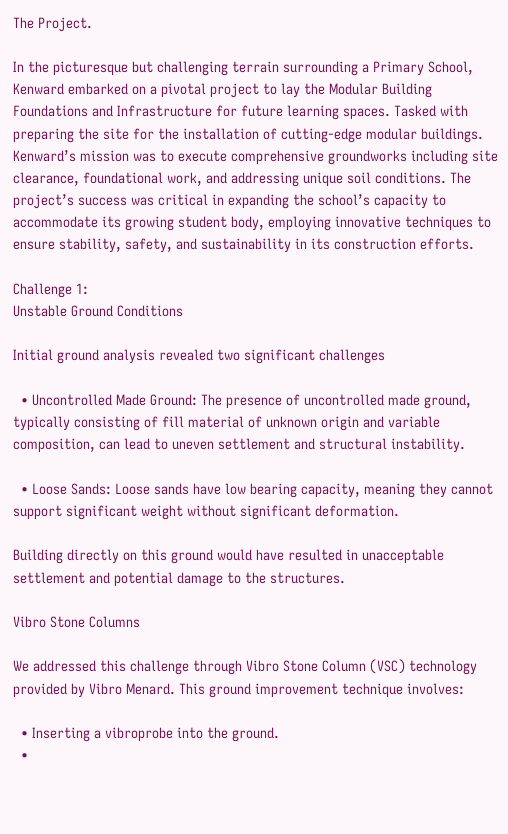The Project.

In the picturesque but challenging terrain surrounding a Primary School, Kenward embarked on a pivotal project to lay the Modular Building Foundations and Infrastructure for future learning spaces. Tasked with preparing the site for the installation of cutting-edge modular buildings. Kenward’s mission was to execute comprehensive groundworks including site clearance, foundational work, and addressing unique soil conditions. The project’s success was critical in expanding the school’s capacity to accommodate its growing student body, employing innovative techniques to ensure stability, safety, and sustainability in its construction efforts.

Challenge 1:
Unstable Ground Conditions

Initial ground analysis revealed two significant challenges

  • Uncontrolled Made Ground: The presence of uncontrolled made ground, typically consisting of fill material of unknown origin and variable composition, can lead to uneven settlement and structural instability.

  • Loose Sands: Loose sands have low bearing capacity, meaning they cannot support significant weight without significant deformation.

Building directly on this ground would have resulted in unacceptable settlement and potential damage to the structures.

Vibro Stone Columns

We addressed this challenge through Vibro Stone Column (VSC) technology provided by Vibro Menard. This ground improvement technique involves:

  • Inserting a vibroprobe into the ground.
  •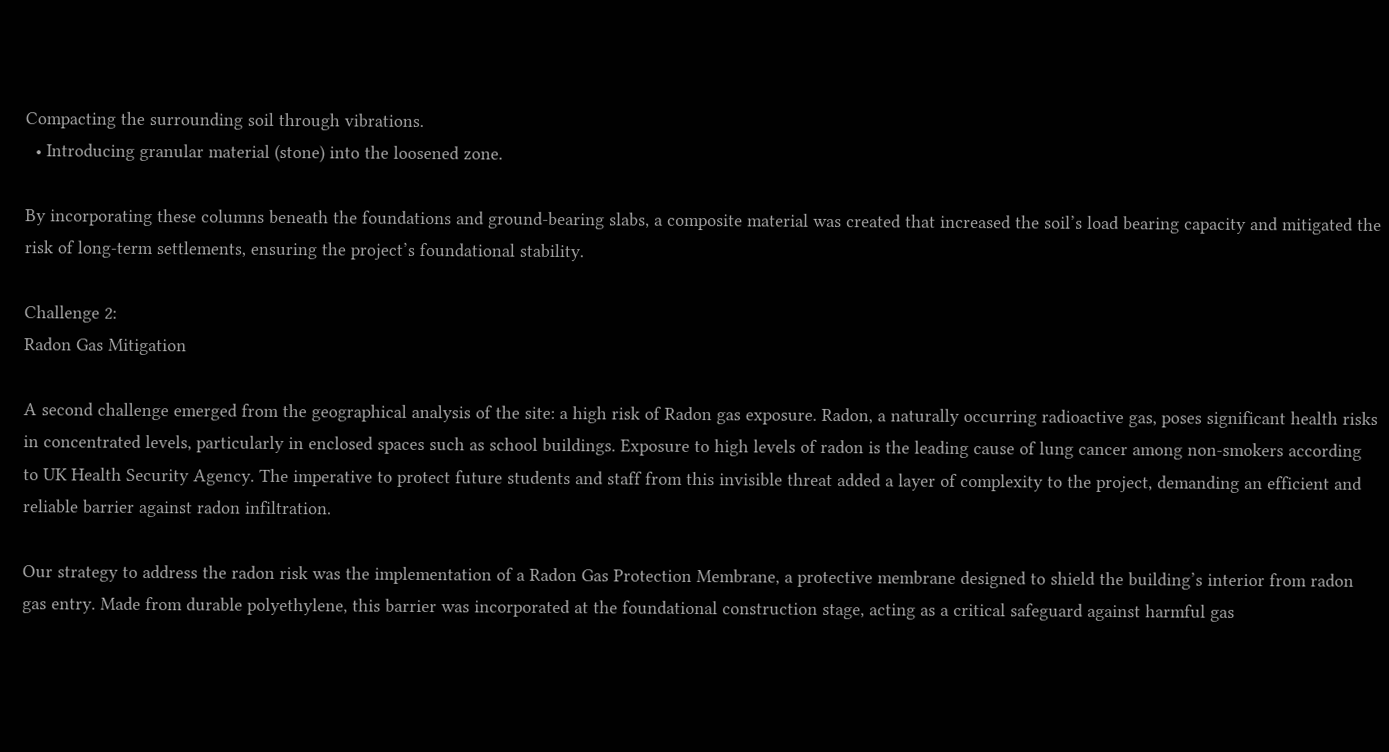Compacting the surrounding soil through vibrations.
  • Introducing granular material (stone) into the loosened zone.

By incorporating these columns beneath the foundations and ground-bearing slabs, a composite material was created that increased the soil’s load bearing capacity and mitigated the risk of long-term settlements, ensuring the project’s foundational stability.

Challenge 2:
Radon Gas Mitigation

A second challenge emerged from the geographical analysis of the site: a high risk of Radon gas exposure. Radon, a naturally occurring radioactive gas, poses significant health risks in concentrated levels, particularly in enclosed spaces such as school buildings. Exposure to high levels of radon is the leading cause of lung cancer among non-smokers according to UK Health Security Agency. The imperative to protect future students and staff from this invisible threat added a layer of complexity to the project, demanding an efficient and reliable barrier against radon infiltration.

Our strategy to address the radon risk was the implementation of a Radon Gas Protection Membrane, a protective membrane designed to shield the building’s interior from radon gas entry. Made from durable polyethylene, this barrier was incorporated at the foundational construction stage, acting as a critical safeguard against harmful gas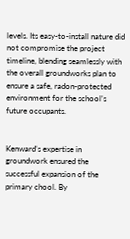levels. Its easy-to-install nature did not compromise the project timeline, blending seamlessly with the overall groundworks plan to ensure a safe, radon-protected environment for the school’s future occupants.


Kenward’s expertise in groundwork ensured the successful expansion of the primary chool. By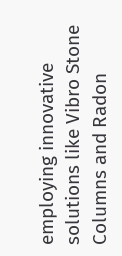employing innovative solutions like Vibro Stone Columns and Radon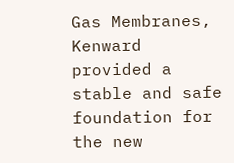Gas Membranes, Kenward provided a stable and safe foundation for the new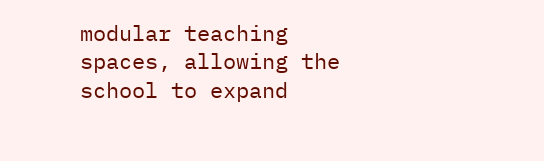modular teaching spaces, allowing the school to expand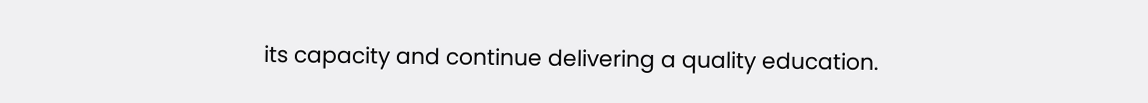its capacity and continue delivering a quality education.